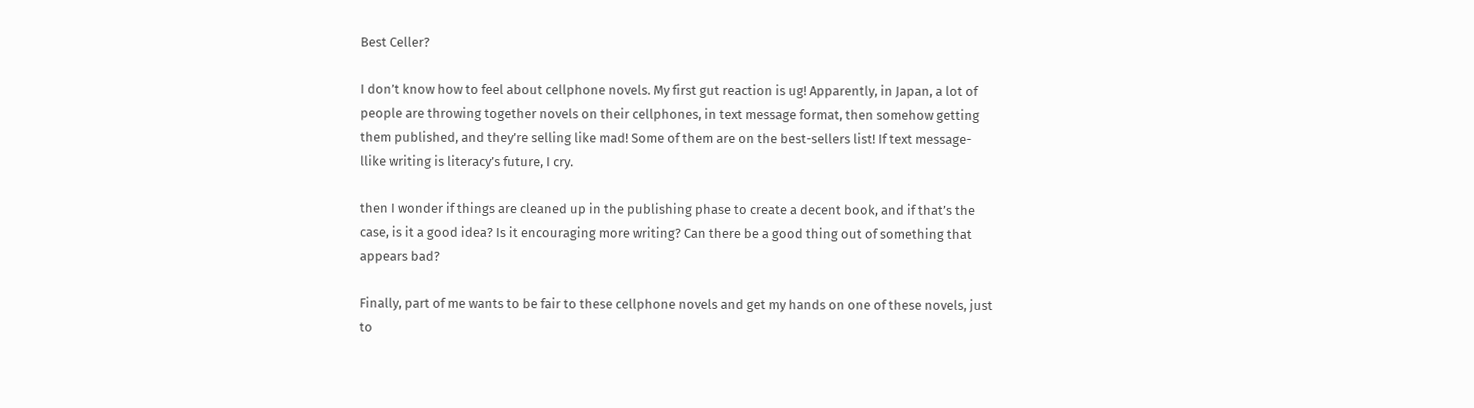Best Celler?

I don’t know how to feel about cellphone novels. My first gut reaction is ug! Apparently, in Japan, a lot of people are throwing together novels on their cellphones, in text message format, then somehow getting them published, and they’re selling like mad! Some of them are on the best-sellers list! If text message-llike writing is literacy’s future, I cry.

then I wonder if things are cleaned up in the publishing phase to create a decent book, and if that’s the case, is it a good idea? Is it encouraging more writing? Can there be a good thing out of something that appears bad?

Finally, part of me wants to be fair to these cellphone novels and get my hands on one of these novels, just to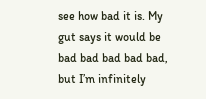see how bad it is. My gut says it would be bad bad bad bad bad, but I’m infinitely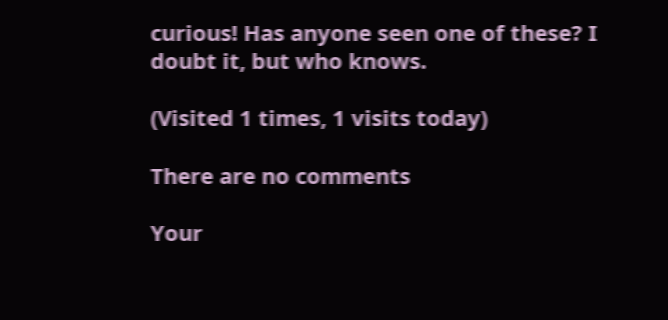curious! Has anyone seen one of these? I doubt it, but who knows.

(Visited 1 times, 1 visits today)

There are no comments

Your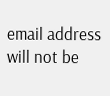email address will not be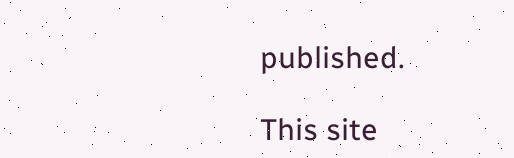published.

This site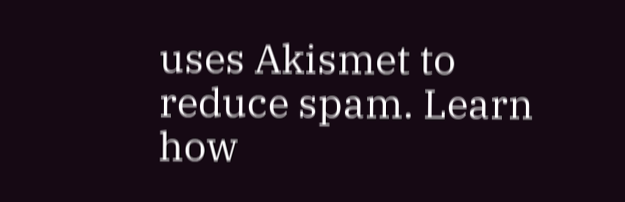uses Akismet to reduce spam. Learn how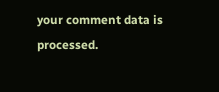your comment data is processed.